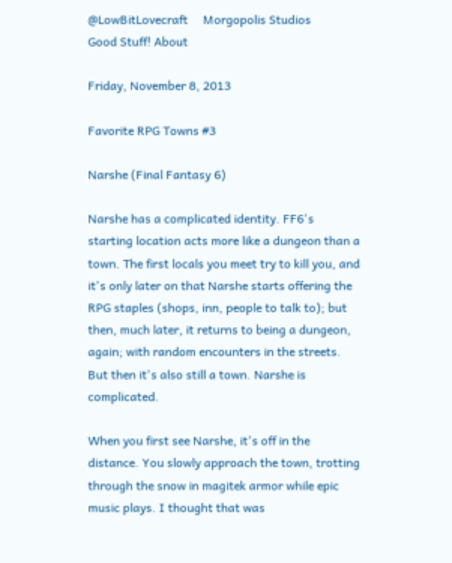@LowBitLovecraft     Morgopolis Studios                                                 Good Stuff! About

Friday, November 8, 2013

Favorite RPG Towns #3

Narshe (Final Fantasy 6)

Narshe has a complicated identity. FF6's starting location acts more like a dungeon than a town. The first locals you meet try to kill you, and it's only later on that Narshe starts offering the RPG staples (shops, inn, people to talk to); but then, much later, it returns to being a dungeon, again; with random encounters in the streets.
But then it's also still a town. Narshe is complicated.

When you first see Narshe, it's off in the distance. You slowly approach the town, trotting through the snow in magitek armor while epic music plays. I thought that was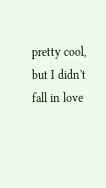pretty cool, but I didn't fall in love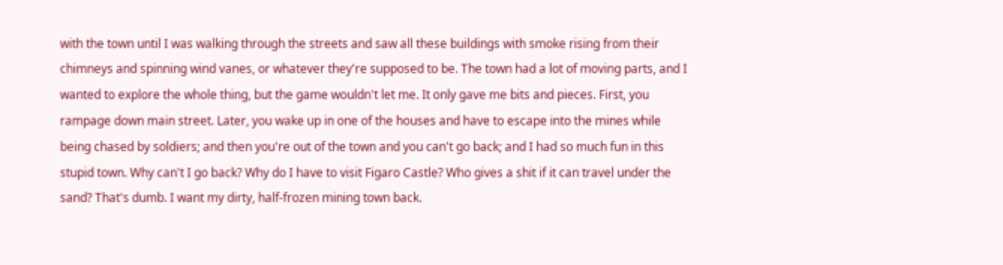with the town until I was walking through the streets and saw all these buildings with smoke rising from their chimneys and spinning wind vanes, or whatever they're supposed to be. The town had a lot of moving parts, and I wanted to explore the whole thing, but the game wouldn't let me. It only gave me bits and pieces. First, you rampage down main street. Later, you wake up in one of the houses and have to escape into the mines while being chased by soldiers; and then you're out of the town and you can't go back; and I had so much fun in this stupid town. Why can't I go back? Why do I have to visit Figaro Castle? Who gives a shit if it can travel under the sand? That's dumb. I want my dirty, half-frozen mining town back.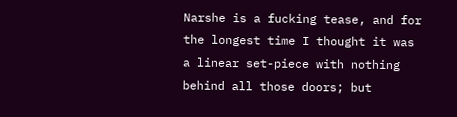Narshe is a fucking tease, and for the longest time I thought it was a linear set-piece with nothing behind all those doors; but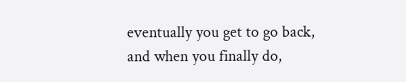eventually you get to go back, and when you finally do,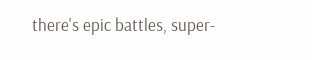there's epic battles, super-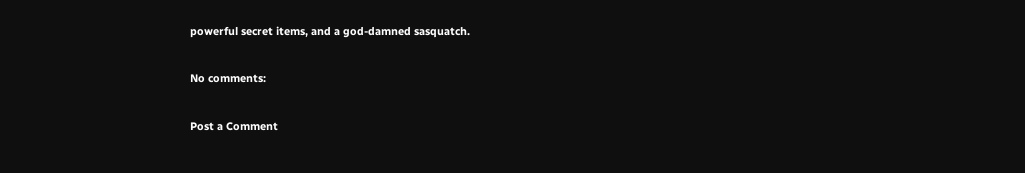powerful secret items, and a god-damned sasquatch.

No comments:

Post a Comment